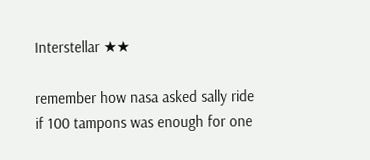Interstellar ★★

remember how nasa asked sally ride if 100 tampons was enough for one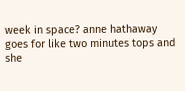week in space? anne hathaway goes for like two minutes tops and she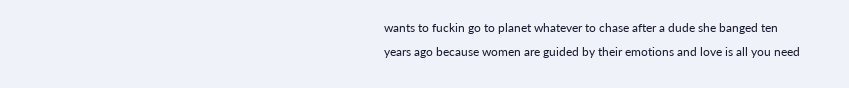wants to fuckin go to planet whatever to chase after a dude she banged ten years ago because women are guided by their emotions and love is all you need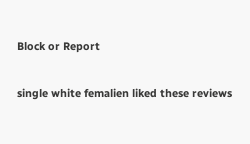Block or Report

single white femalien liked these reviews